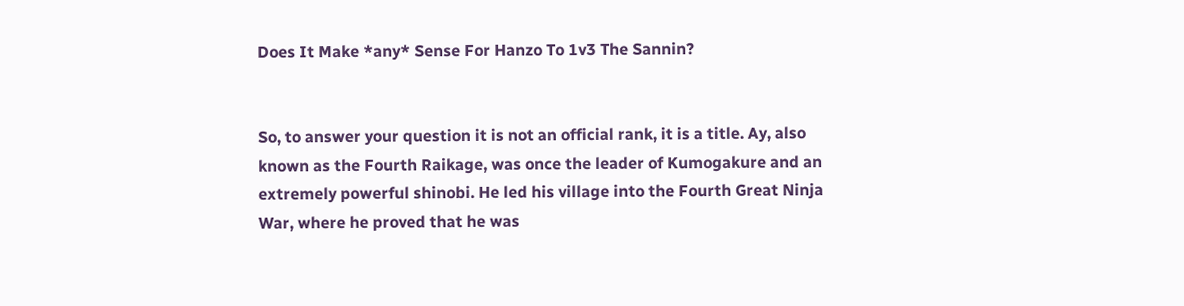Does It Make *any* Sense For Hanzo To 1v3 The Sannin?


So, to answer your question it is not an official rank, it is a title. Ay, also known as the Fourth Raikage, was once the leader of Kumogakure and an extremely powerful shinobi. He led his village into the Fourth Great Ninja War, where he proved that he was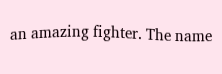an amazing fighter. The name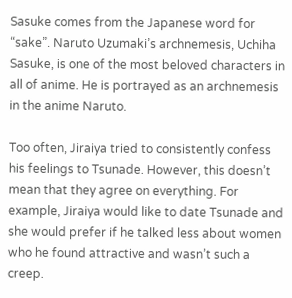Sasuke comes from the Japanese word for “sake”. Naruto Uzumaki’s archnemesis, Uchiha Sasuke, is one of the most beloved characters in all of anime. He is portrayed as an archnemesis in the anime Naruto.

Too often, Jiraiya tried to consistently confess his feelings to Tsunade. However, this doesn’t mean that they agree on everything. For example, Jiraiya would like to date Tsunade and she would prefer if he talked less about women who he found attractive and wasn’t such a creep.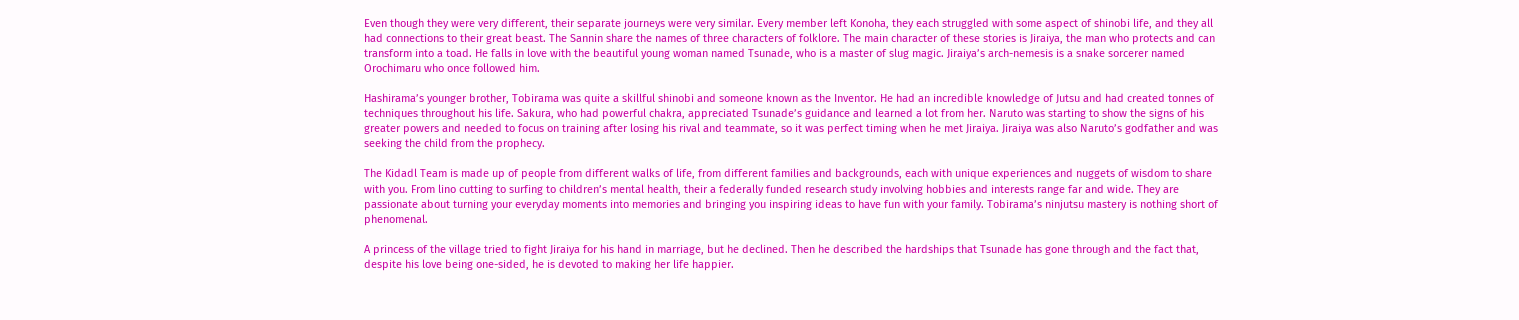Even though they were very different, their separate journeys were very similar. Every member left Konoha, they each struggled with some aspect of shinobi life, and they all had connections to their great beast. The Sannin share the names of three characters of folklore. The main character of these stories is Jiraiya, the man who protects and can transform into a toad. He falls in love with the beautiful young woman named Tsunade, who is a master of slug magic. Jiraiya’s arch-nemesis is a snake sorcerer named Orochimaru who once followed him.

Hashirama’s younger brother, Tobirama was quite a skillful shinobi and someone known as the Inventor. He had an incredible knowledge of Jutsu and had created tonnes of techniques throughout his life. Sakura, who had powerful chakra, appreciated Tsunade’s guidance and learned a lot from her. Naruto was starting to show the signs of his greater powers and needed to focus on training after losing his rival and teammate, so it was perfect timing when he met Jiraiya. Jiraiya was also Naruto’s godfather and was seeking the child from the prophecy.

The Kidadl Team is made up of people from different walks of life, from different families and backgrounds, each with unique experiences and nuggets of wisdom to share with you. From lino cutting to surfing to children’s mental health, their a federally funded research study involving hobbies and interests range far and wide. They are passionate about turning your everyday moments into memories and bringing you inspiring ideas to have fun with your family. Tobirama’s ninjutsu mastery is nothing short of phenomenal.

A princess of the village tried to fight Jiraiya for his hand in marriage, but he declined. Then he described the hardships that Tsunade has gone through and the fact that, despite his love being one-sided, he is devoted to making her life happier.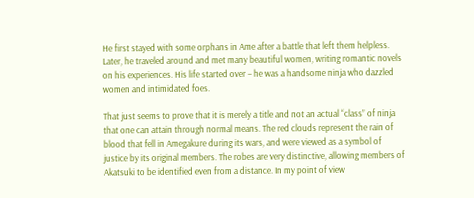He first stayed with some orphans in Ame after a battle that left them helpless. Later, he traveled around and met many beautiful women, writing romantic novels on his experiences. His life started over – he was a handsome ninja who dazzled women and intimidated foes.

That just seems to prove that it is merely a title and not an actual “class” of ninja that one can attain through normal means. The red clouds represent the rain of blood that fell in Amegakure during its wars, and were viewed as a symbol of justice by its original members. The robes are very distinctive, allowing members of Akatsuki to be identified even from a distance. In my point of view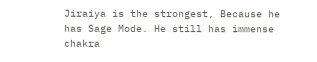Jiraiya is the strongest, Because he has Sage Mode. He still has immense chakra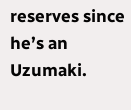reserves since he’s an Uzumaki.